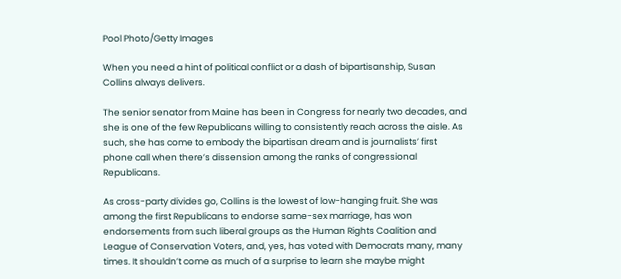Pool Photo/Getty Images

When you need a hint of political conflict or a dash of bipartisanship, Susan Collins always delivers.

The senior senator from Maine has been in Congress for nearly two decades, and she is one of the few Republicans willing to consistently reach across the aisle. As such, she has come to embody the bipartisan dream and is journalists’ first phone call when there’s dissension among the ranks of congressional Republicans.

As cross-party divides go, Collins is the lowest of low-hanging fruit. She was among the first Republicans to endorse same-sex marriage, has won endorsements from such liberal groups as the Human Rights Coalition and League of Conservation Voters, and, yes, has voted with Democrats many, many times. It shouldn’t come as much of a surprise to learn she maybe might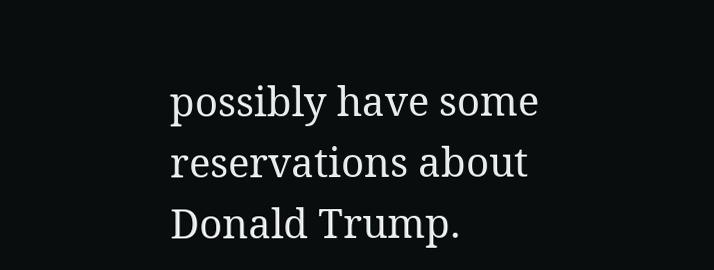possibly have some reservations about Donald Trump.